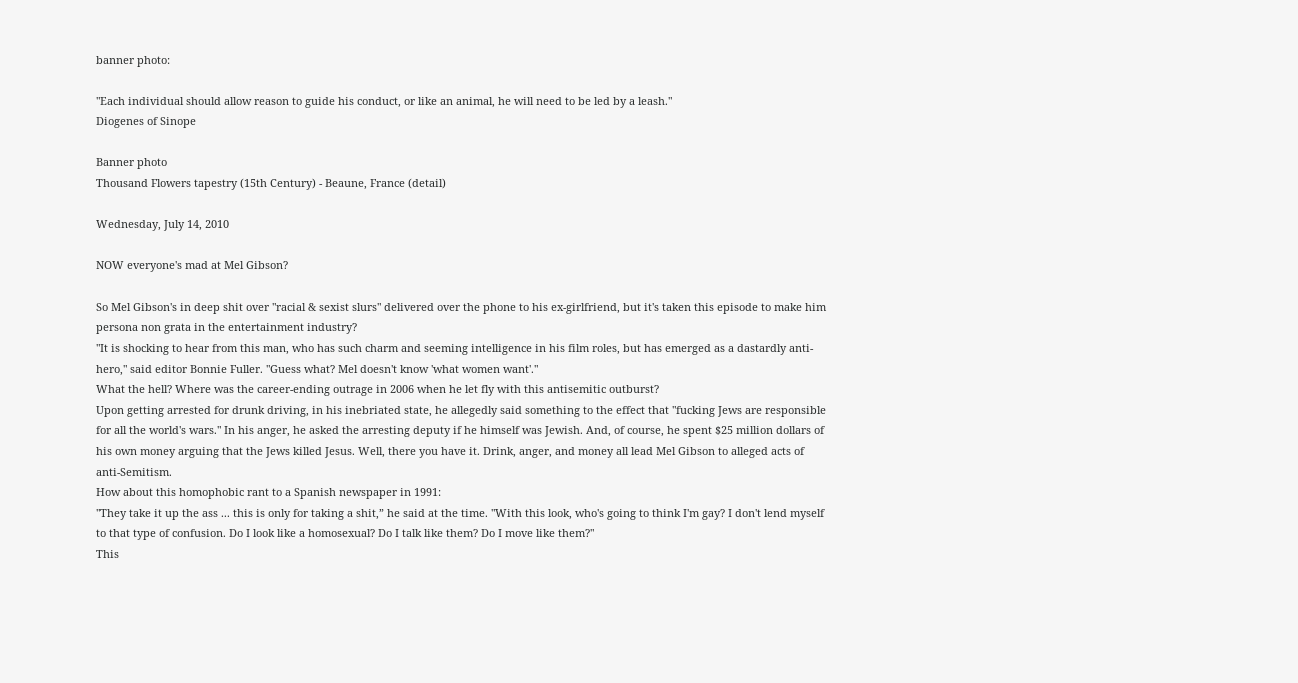banner photo:

"Each individual should allow reason to guide his conduct, or like an animal, he will need to be led by a leash."
Diogenes of Sinope

Banner photo
Thousand Flowers tapestry (15th Century) - Beaune, France (detail)

Wednesday, July 14, 2010

NOW everyone's mad at Mel Gibson?

So Mel Gibson's in deep shit over "racial & sexist slurs" delivered over the phone to his ex-girlfriend, but it's taken this episode to make him persona non grata in the entertainment industry?
"It is shocking to hear from this man, who has such charm and seeming intelligence in his film roles, but has emerged as a dastardly anti-hero," said editor Bonnie Fuller. "Guess what? Mel doesn't know 'what women want'."
What the hell? Where was the career-ending outrage in 2006 when he let fly with this antisemitic outburst?
Upon getting arrested for drunk driving, in his inebriated state, he allegedly said something to the effect that "fucking Jews are responsible for all the world's wars." In his anger, he asked the arresting deputy if he himself was Jewish. And, of course, he spent $25 million dollars of his own money arguing that the Jews killed Jesus. Well, there you have it. Drink, anger, and money all lead Mel Gibson to alleged acts of anti-Semitism.
How about this homophobic rant to a Spanish newspaper in 1991:
"They take it up the ass ... this is only for taking a shit,” he said at the time. "With this look, who's going to think I'm gay? I don't lend myself to that type of confusion. Do I look like a homosexual? Do I talk like them? Do I move like them?"
This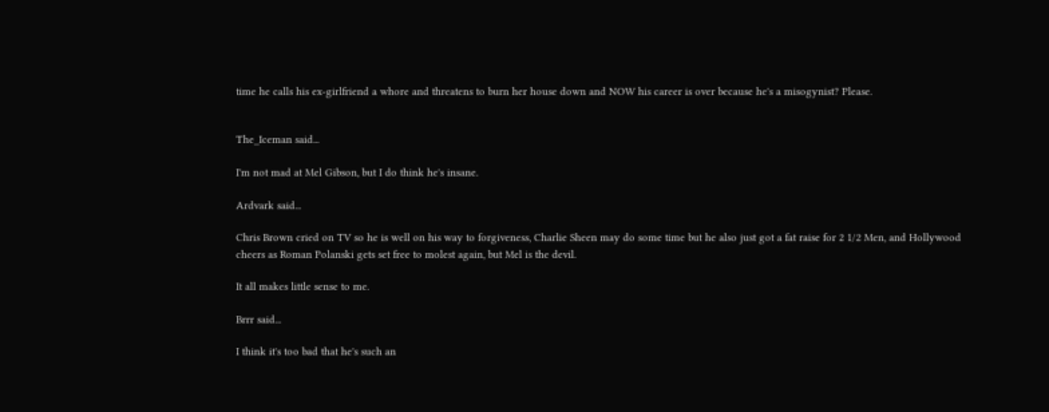time he calls his ex-girlfriend a whore and threatens to burn her house down and NOW his career is over because he's a misogynist? Please.


The_Iceman said...

I'm not mad at Mel Gibson, but I do think he's insane.

Ardvark said...

Chris Brown cried on TV so he is well on his way to forgiveness, Charlie Sheen may do some time but he also just got a fat raise for 2 1/2 Men, and Hollywood cheers as Roman Polanski gets set free to molest again, but Mel is the devil.

It all makes little sense to me.

Brrr said...

I think it's too bad that he's such an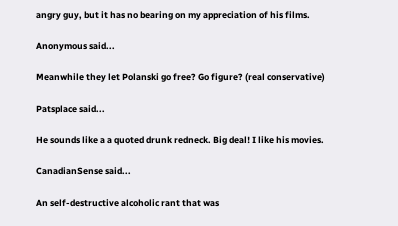angry guy, but it has no bearing on my appreciation of his films.

Anonymous said...

Meanwhile they let Polanski go free? Go figure? (real conservative)

Patsplace said...

He sounds like a a quoted drunk redneck. Big deal! I like his movies.

CanadianSense said...

An self-destructive alcoholic rant that was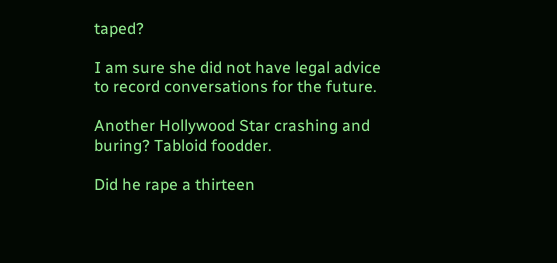taped?

I am sure she did not have legal advice to record conversations for the future.

Another Hollywood Star crashing and buring? Tabloid foodder.

Did he rape a thirteen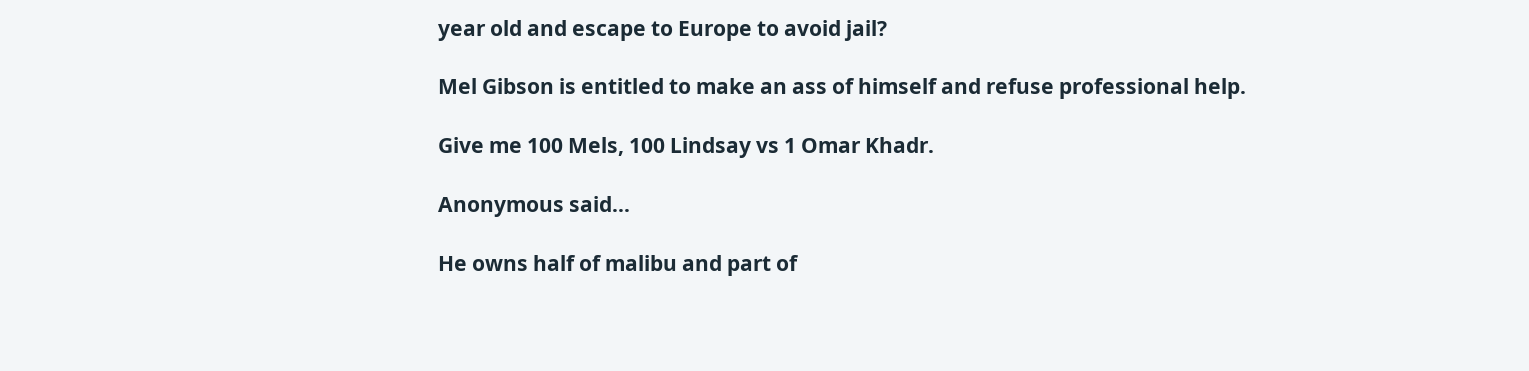year old and escape to Europe to avoid jail?

Mel Gibson is entitled to make an ass of himself and refuse professional help.

Give me 100 Mels, 100 Lindsay vs 1 Omar Khadr.

Anonymous said...

He owns half of malibu and part of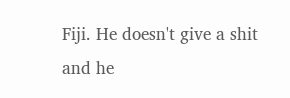Fiji. He doesn't give a shit and he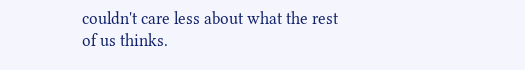couldn't care less about what the rest of us thinks.